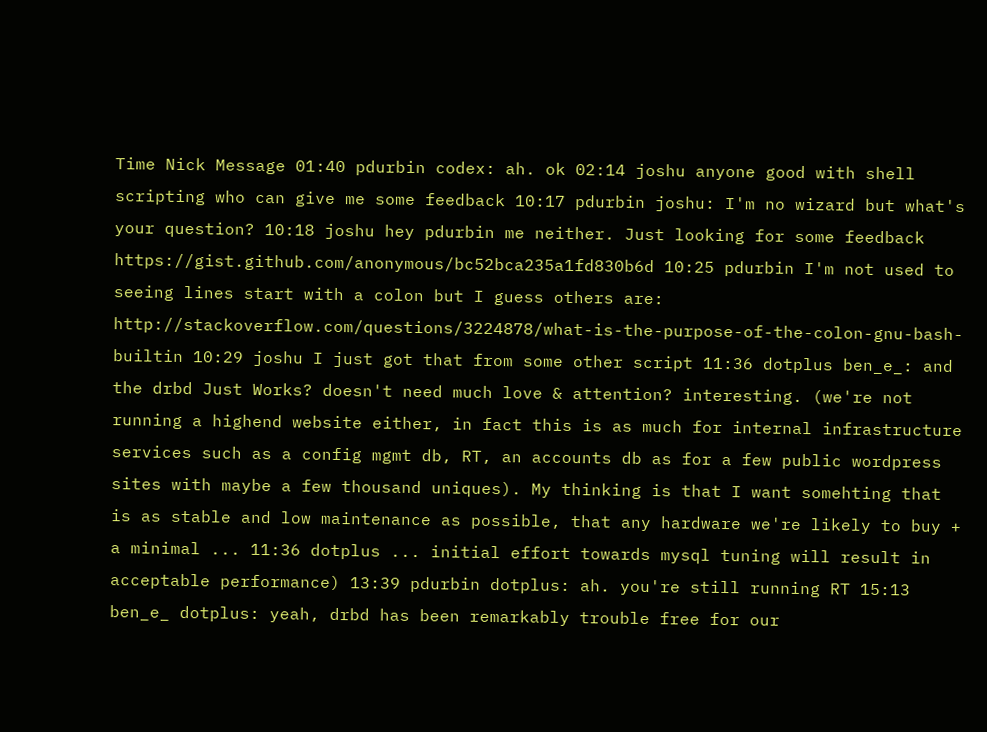Time Nick Message 01:40 pdurbin codex: ah. ok 02:14 joshu anyone good with shell scripting who can give me some feedback 10:17 pdurbin joshu: I'm no wizard but what's your question? 10:18 joshu hey pdurbin me neither. Just looking for some feedback https://gist.github.com/anonymous/bc52bca235a1fd830b6d 10:25 pdurbin I'm not used to seeing lines start with a colon but I guess others are: http://stackoverflow.com/questions/3224878/what-is-the-purpose-of-the-colon-gnu-bash-builtin 10:29 joshu I just got that from some other script 11:36 dotplus ben_e_: and the drbd Just Works? doesn't need much love & attention? interesting. (we're not running a highend website either, in fact this is as much for internal infrastructure services such as a config mgmt db, RT, an accounts db as for a few public wordpress sites with maybe a few thousand uniques). My thinking is that I want somehting that is as stable and low maintenance as possible, that any hardware we're likely to buy + a minimal ... 11:36 dotplus ... initial effort towards mysql tuning will result in acceptable performance) 13:39 pdurbin dotplus: ah. you're still running RT 15:13 ben_e_ dotplus: yeah, drbd has been remarkably trouble free for our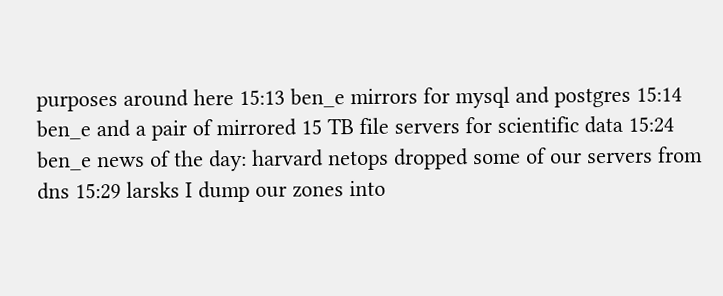purposes around here 15:13 ben_e mirrors for mysql and postgres 15:14 ben_e and a pair of mirrored 15 TB file servers for scientific data 15:24 ben_e news of the day: harvard netops dropped some of our servers from dns 15:29 larsks I dump our zones into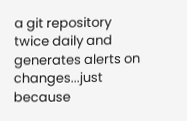a git repository twice daily and generates alerts on changes...just because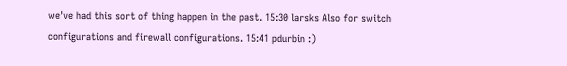we've had this sort of thing happen in the past. 15:30 larsks Also for switch configurations and firewall configurations. 15:41 pdurbin :)